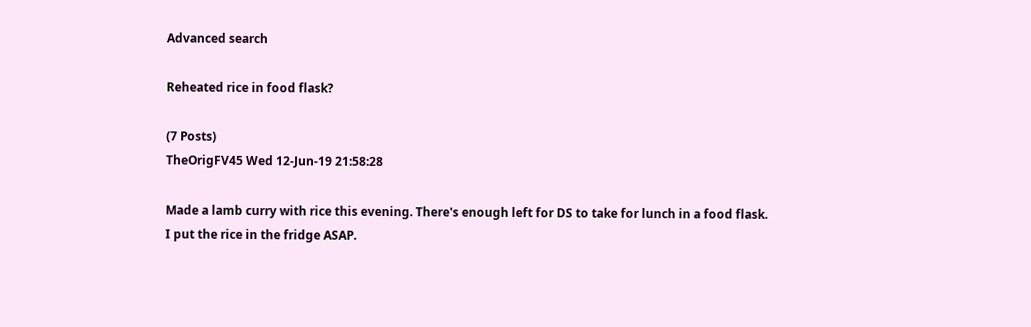Advanced search

Reheated rice in food flask?

(7 Posts)
TheOrigFV45 Wed 12-Jun-19 21:58:28

Made a lamb curry with rice this evening. There's enough left for DS to take for lunch in a food flask.
I put the rice in the fridge ASAP.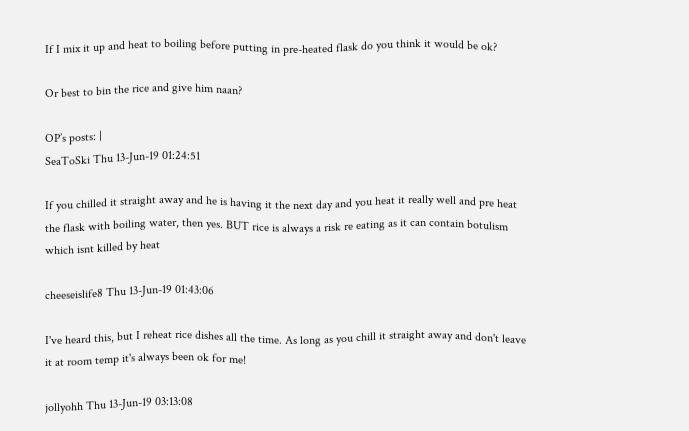If I mix it up and heat to boiling before putting in pre-heated flask do you think it would be ok?

Or best to bin the rice and give him naan?

OP’s posts: |
SeaToSki Thu 13-Jun-19 01:24:51

If you chilled it straight away and he is having it the next day and you heat it really well and pre heat the flask with boiling water, then yes. BUT rice is always a risk re eating as it can contain botulism which isnt killed by heat

cheeseislife8 Thu 13-Jun-19 01:43:06

I've heard this, but I reheat rice dishes all the time. As long as you chill it straight away and don't leave it at room temp it's always been ok for me!

jollyohh Thu 13-Jun-19 03:13:08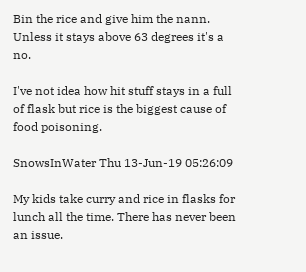Bin the rice and give him the nann. Unless it stays above 63 degrees it's a no.

I've not idea how hit stuff stays in a full of flask but rice is the biggest cause of food poisoning.

SnowsInWater Thu 13-Jun-19 05:26:09

My kids take curry and rice in flasks for lunch all the time. There has never been an issue.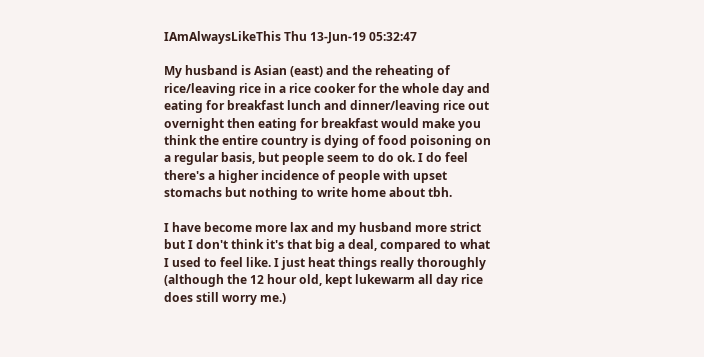IAmAlwaysLikeThis Thu 13-Jun-19 05:32:47

My husband is Asian (east) and the reheating of rice/leaving rice in a rice cooker for the whole day and eating for breakfast lunch and dinner/leaving rice out overnight then eating for breakfast would make you think the entire country is dying of food poisoning on a regular basis, but people seem to do ok. I do feel there's a higher incidence of people with upset stomachs but nothing to write home about tbh.

I have become more lax and my husband more strict but I don't think it's that big a deal, compared to what I used to feel like. I just heat things really thoroughly (although the 12 hour old, kept lukewarm all day rice does still worry me.)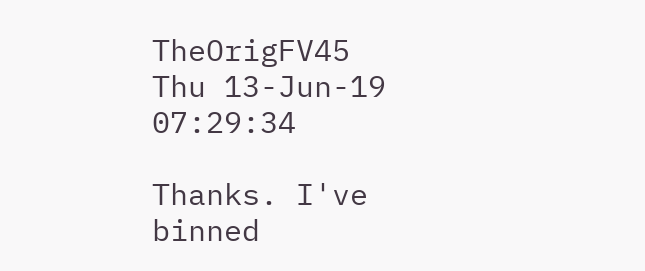TheOrigFV45 Thu 13-Jun-19 07:29:34

Thanks. I've binned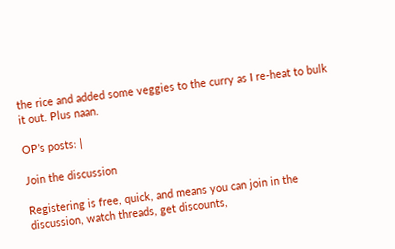the rice and added some veggies to the curry as I re-heat to bulk it out. Plus naan.

OP’s posts: |

Join the discussion

Registering is free, quick, and means you can join in the discussion, watch threads, get discounts,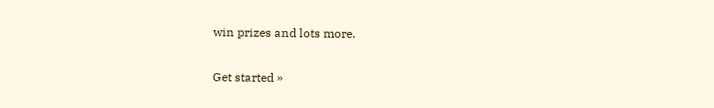win prizes and lots more.

Get started »